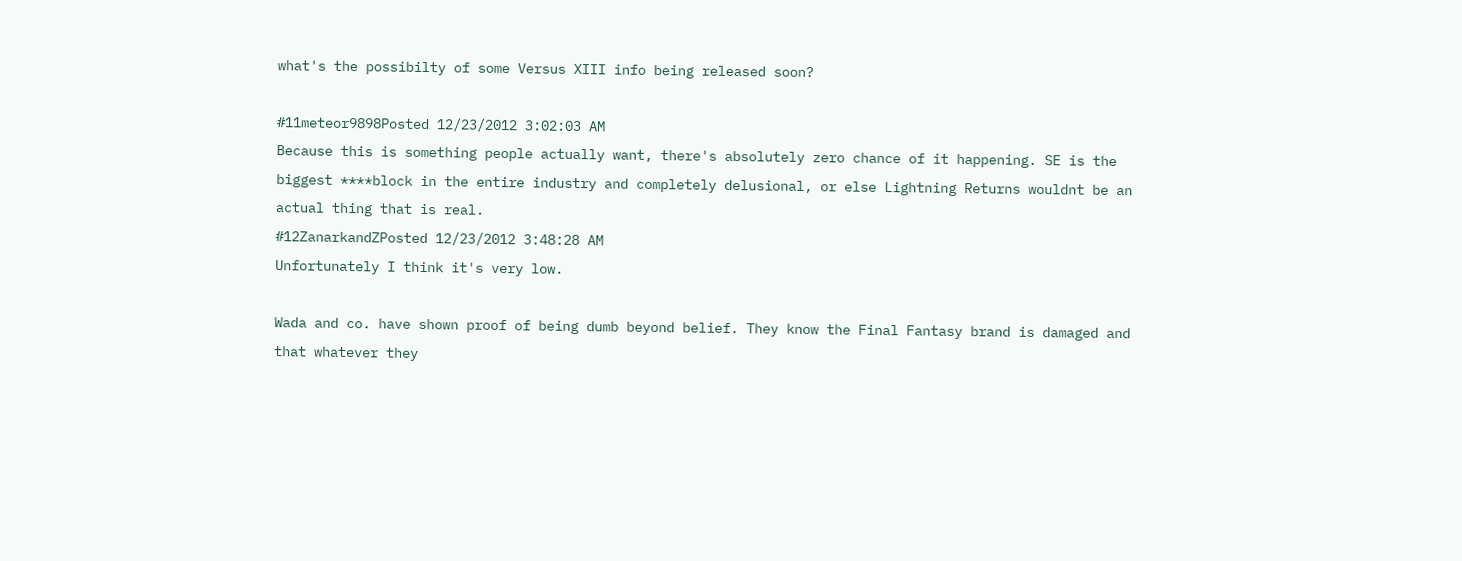what's the possibilty of some Versus XIII info being released soon?

#11meteor9898Posted 12/23/2012 3:02:03 AM
Because this is something people actually want, there's absolutely zero chance of it happening. SE is the biggest ****block in the entire industry and completely delusional, or else Lightning Returns wouldnt be an actual thing that is real.
#12ZanarkandZPosted 12/23/2012 3:48:28 AM
Unfortunately I think it's very low.

Wada and co. have shown proof of being dumb beyond belief. They know the Final Fantasy brand is damaged and that whatever they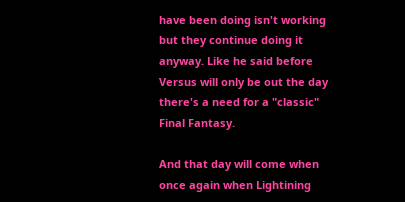have been doing isn't working but they continue doing it anyway. Like he said before Versus will only be out the day there's a need for a "classic" Final Fantasy.

And that day will come when once again when Lightining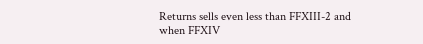Returns sells even less than FFXIII-2 and when FFXIV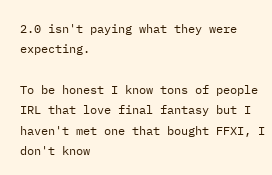2.0 isn't paying what they were expecting.

To be honest I know tons of people IRL that love final fantasy but I haven't met one that bought FFXI, I don't know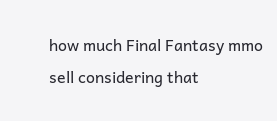how much Final Fantasy mmo sell considering that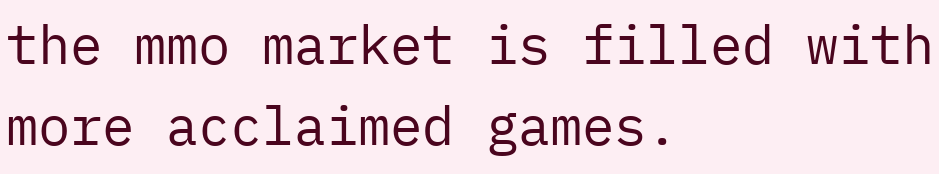the mmo market is filled with more acclaimed games.